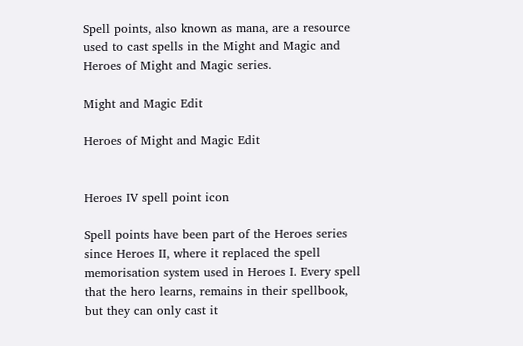Spell points, also known as mana, are a resource used to cast spells in the Might and Magic and Heroes of Might and Magic series.

Might and Magic Edit

Heroes of Might and Magic Edit


Heroes IV spell point icon

Spell points have been part of the Heroes series since Heroes II, where it replaced the spell memorisation system used in Heroes I. Every spell that the hero learns, remains in their spellbook, but they can only cast it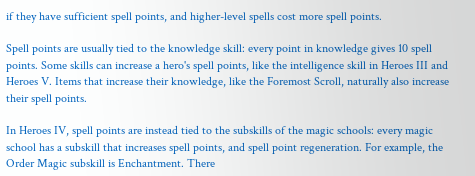if they have sufficient spell points, and higher-level spells cost more spell points.

Spell points are usually tied to the knowledge skill: every point in knowledge gives 10 spell points. Some skills can increase a hero's spell points, like the intelligence skill in Heroes III and Heroes V. Items that increase their knowledge, like the Foremost Scroll, naturally also increase their spell points.

In Heroes IV, spell points are instead tied to the subskills of the magic schools: every magic school has a subskill that increases spell points, and spell point regeneration. For example, the Order Magic subskill is Enchantment. There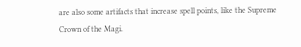are also some artifacts that increase spell points, like the Supreme Crown of the Magi.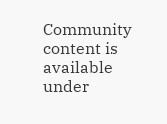Community content is available under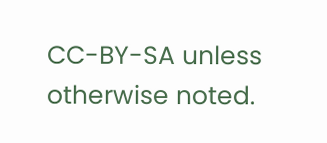CC-BY-SA unless otherwise noted.